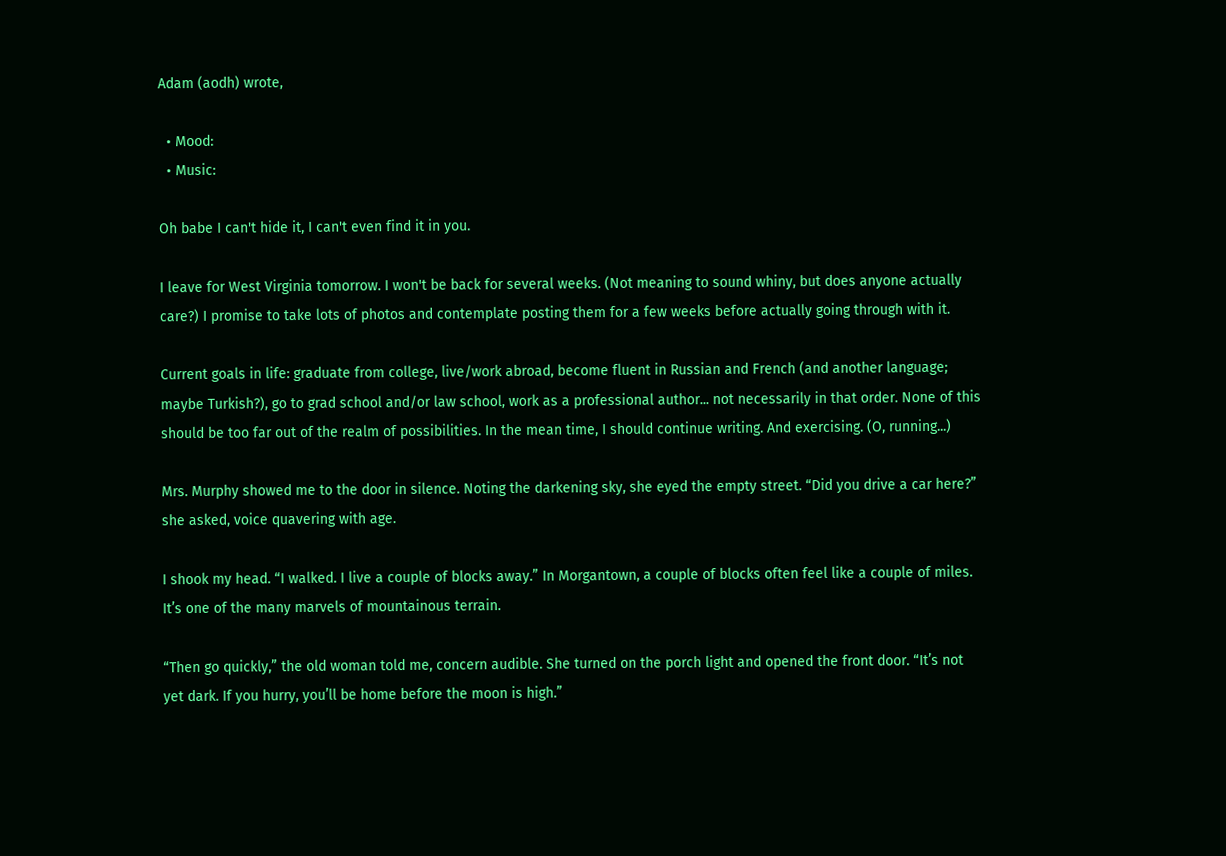Adam (aodh) wrote,

  • Mood:
  • Music:

Oh babe I can't hide it, I can't even find it in you.

I leave for West Virginia tomorrow. I won't be back for several weeks. (Not meaning to sound whiny, but does anyone actually care?) I promise to take lots of photos and contemplate posting them for a few weeks before actually going through with it.

Current goals in life: graduate from college, live/work abroad, become fluent in Russian and French (and another language; maybe Turkish?), go to grad school and/or law school, work as a professional author... not necessarily in that order. None of this should be too far out of the realm of possibilities. In the mean time, I should continue writing. And exercising. (O, running...)

Mrs. Murphy showed me to the door in silence. Noting the darkening sky, she eyed the empty street. “Did you drive a car here?” she asked, voice quavering with age.

I shook my head. “I walked. I live a couple of blocks away.” In Morgantown, a couple of blocks often feel like a couple of miles. It’s one of the many marvels of mountainous terrain.

“Then go quickly,” the old woman told me, concern audible. She turned on the porch light and opened the front door. “It’s not yet dark. If you hurry, you’ll be home before the moon is high.”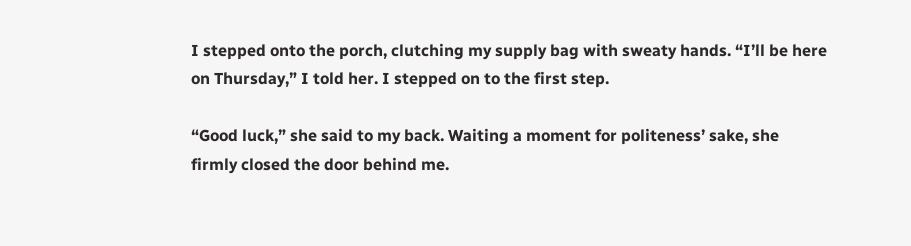I stepped onto the porch, clutching my supply bag with sweaty hands. “I’ll be here on Thursday,” I told her. I stepped on to the first step.

“Good luck,” she said to my back. Waiting a moment for politeness’ sake, she firmly closed the door behind me.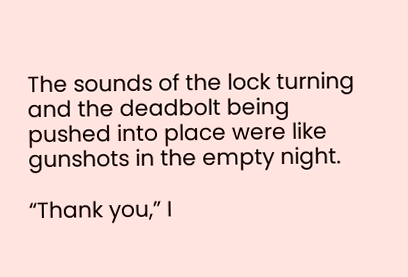The sounds of the lock turning and the deadbolt being pushed into place were like gunshots in the empty night.

“Thank you,” I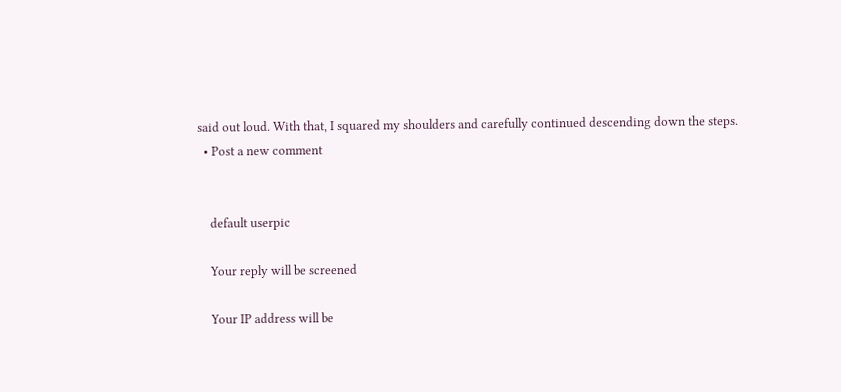said out loud. With that, I squared my shoulders and carefully continued descending down the steps.
  • Post a new comment


    default userpic

    Your reply will be screened

    Your IP address will be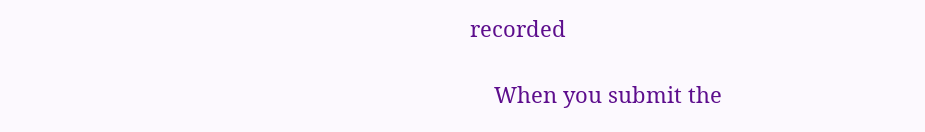recorded

    When you submit the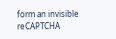form an invisible reCAPTCHA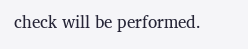check will be performed.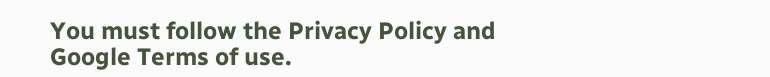You must follow the Privacy Policy and Google Terms of use.